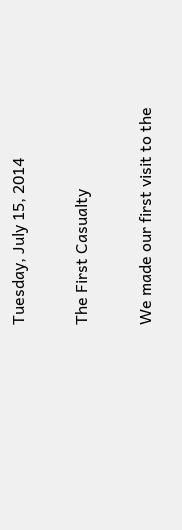Tuesday, July 15, 2014

The First Casualty

We made our first visit to the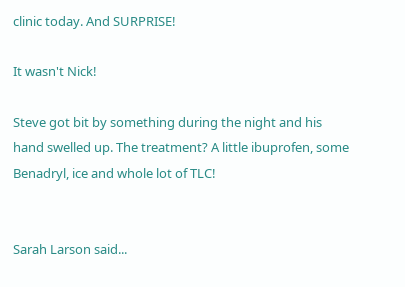clinic today. And SURPRISE!

It wasn't Nick!

Steve got bit by something during the night and his hand swelled up. The treatment? A little ibuprofen, some Benadryl, ice and whole lot of TLC!


Sarah Larson said...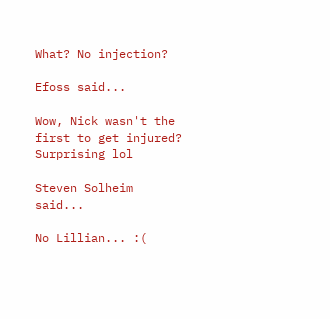What? No injection?

Efoss said...

Wow, Nick wasn't the first to get injured? Surprising lol

Steven Solheim said...

No Lillian... :(